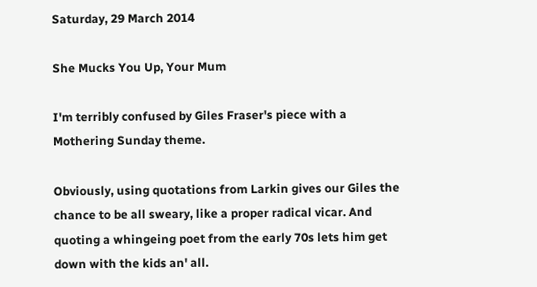Saturday, 29 March 2014

She Mucks You Up, Your Mum

I'm terribly confused by Giles Fraser's piece with a Mothering Sunday theme.

Obviously, using quotations from Larkin gives our Giles the chance to be all sweary, like a proper radical vicar. And quoting a whingeing poet from the early 70s lets him get down with the kids an' all.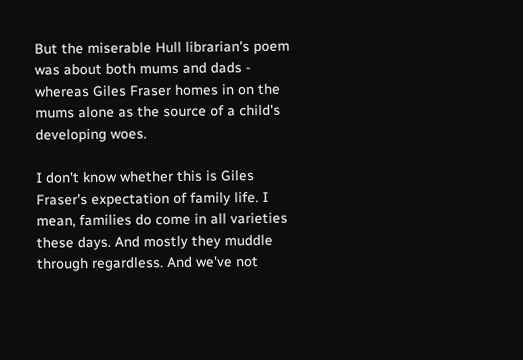But the miserable Hull librarian's poem was about both mums and dads - whereas Giles Fraser homes in on the mums alone as the source of a child's developing woes.

I don't know whether this is Giles Fraser's expectation of family life. I mean, families do come in all varieties these days. And mostly they muddle through regardless. And we've not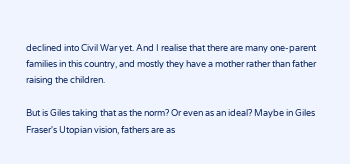declined into Civil War yet. And I realise that there are many one-parent families in this country, and mostly they have a mother rather than father raising the children.

But is Giles taking that as the norm? Or even as an ideal? Maybe in Giles Fraser's Utopian vision, fathers are as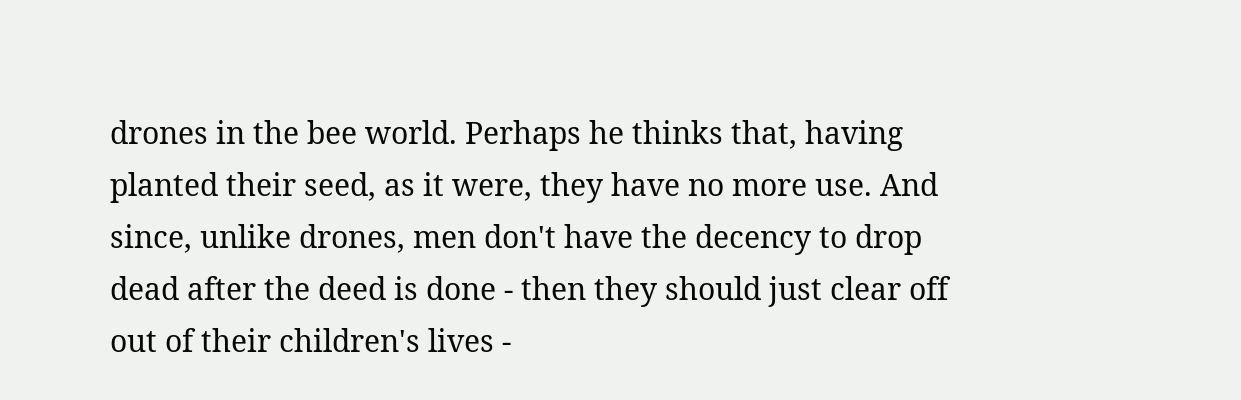drones in the bee world. Perhaps he thinks that, having planted their seed, as it were, they have no more use. And since, unlike drones, men don't have the decency to drop dead after the deed is done - then they should just clear off out of their children's lives -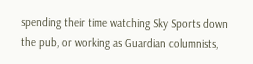spending their time watching Sky Sports down the pub, or working as Guardian columnists,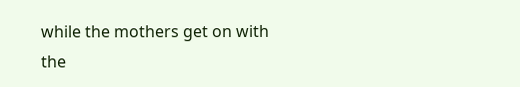while the mothers get on with the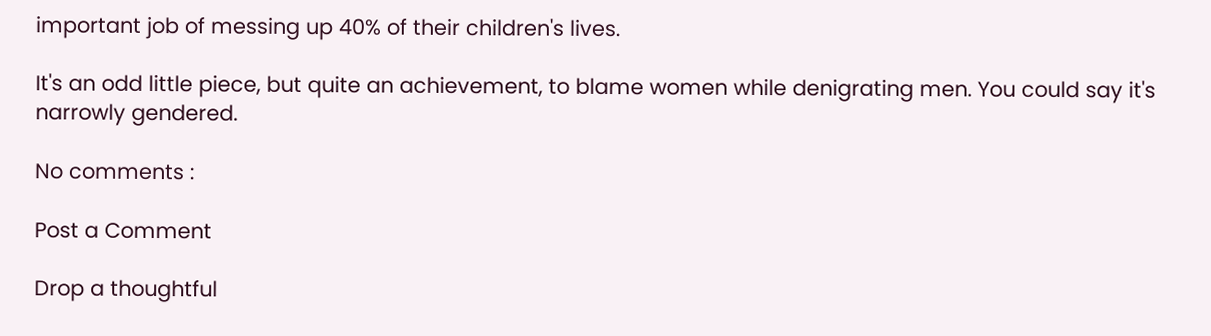important job of messing up 40% of their children's lives.

It's an odd little piece, but quite an achievement, to blame women while denigrating men. You could say it's narrowly gendered.

No comments :

Post a Comment

Drop a thoughtful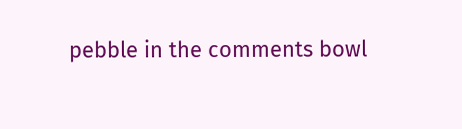pebble in the comments bowl